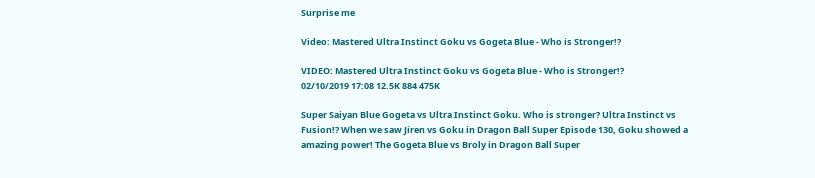Surprise me

Video: Mastered Ultra Instinct Goku vs Gogeta Blue - Who is Stronger!?

VIDEO: Mastered Ultra Instinct Goku vs Gogeta Blue - Who is Stronger!?
02/10/2019 17:08 12.5K 884 475K

Super Saiyan Blue Gogeta vs Ultra Instinct Goku. Who is stronger? Ultra Instinct vs Fusion!? When we saw Jiren vs Goku in Dragon Ball Super Episode 130, Goku showed a amazing power! The Gogeta Blue vs Broly in Dragon Ball Super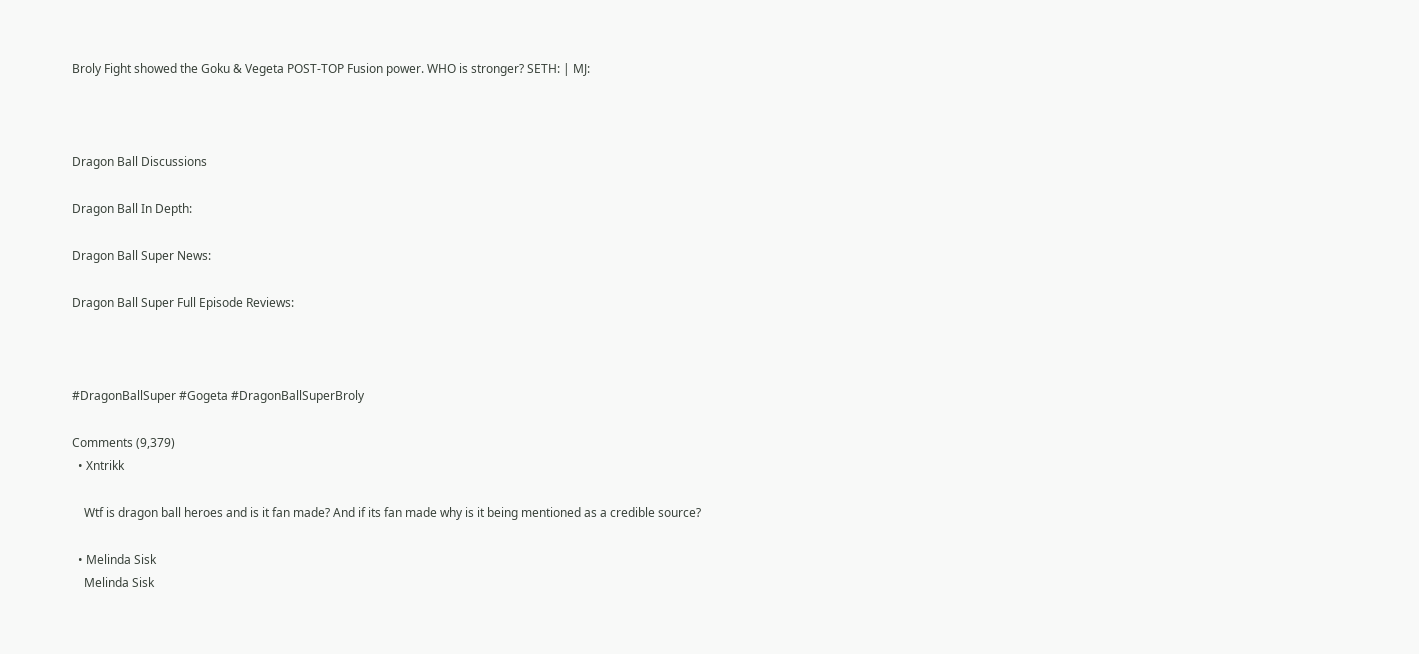Broly Fight showed the Goku & Vegeta POST-TOP Fusion power. WHO is stronger? SETH: | MJ:



Dragon Ball Discussions

Dragon Ball In Depth:

Dragon Ball Super News:

Dragon Ball Super Full Episode Reviews:



#DragonBallSuper #Gogeta #DragonBallSuperBroly

Comments (9,379)
  • Xntrikk

    Wtf is dragon ball heroes and is it fan made? And if its fan made why is it being mentioned as a credible source?

  • Melinda Sisk
    Melinda Sisk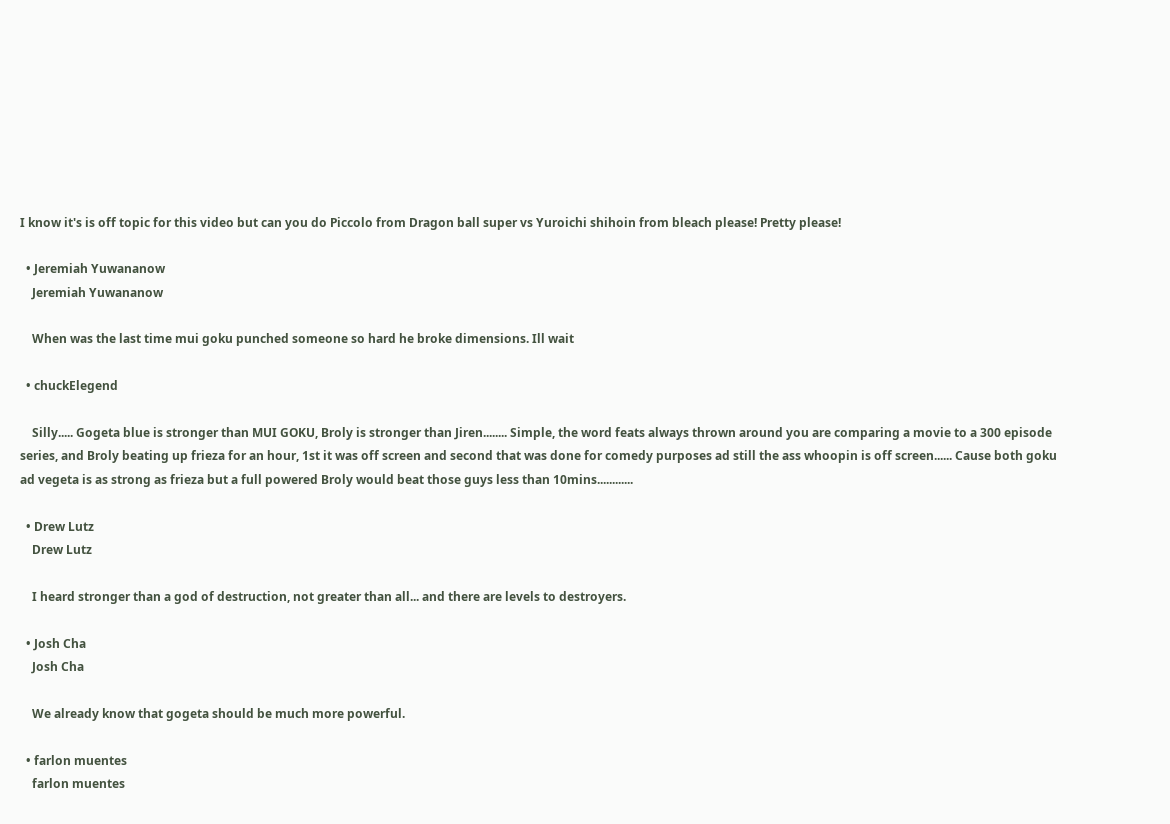I know it's is off topic for this video but can you do Piccolo from Dragon ball super vs Yuroichi shihoin from bleach please! Pretty please!

  • Jeremiah Yuwananow
    Jeremiah Yuwananow

    When was the last time mui goku punched someone so hard he broke dimensions. Ill wait

  • chuckElegend

    Silly..... Gogeta blue is stronger than MUI GOKU, Broly is stronger than Jiren........ Simple, the word feats always thrown around you are comparing a movie to a 300 episode series, and Broly beating up frieza for an hour, 1st it was off screen and second that was done for comedy purposes ad still the ass whoopin is off screen...... Cause both goku ad vegeta is as strong as frieza but a full powered Broly would beat those guys less than 10mins............

  • Drew Lutz
    Drew Lutz

    I heard stronger than a god of destruction, not greater than all... and there are levels to destroyers.

  • Josh Cha
    Josh Cha

    We already know that gogeta should be much more powerful.

  • farlon muentes
    farlon muentes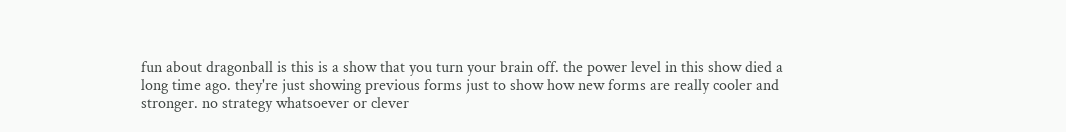fun about dragonball is this is a show that you turn your brain off. the power level in this show died a long time ago. they're just showing previous forms just to show how new forms are really cooler and stronger. no strategy whatsoever or clever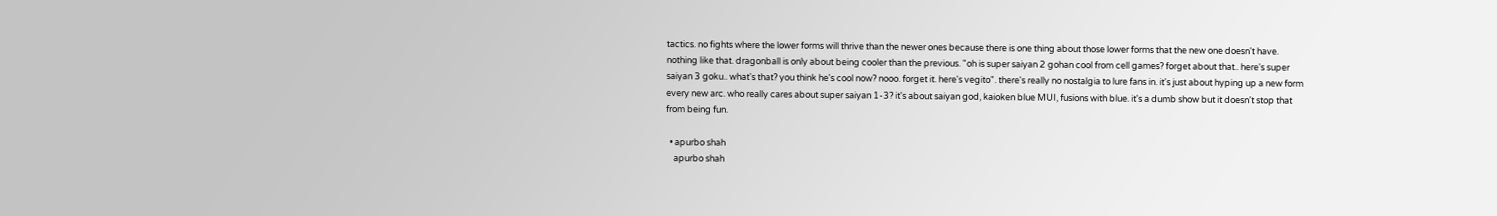tactics. no fights where the lower forms will thrive than the newer ones because there is one thing about those lower forms that the new one doesn't have. nothing like that. dragonball is only about being cooler than the previous. "oh is super saiyan 2 gohan cool from cell games? forget about that.. here's super saiyan 3 goku.. what's that? you think he's cool now? nooo. forget it. here's vegito". there's really no nostalgia to lure fans in. it's just about hyping up a new form every new arc. who really cares about super saiyan 1-3? it's about saiyan god, kaioken blue MUI, fusions with blue. it's a dumb show but it doesn't stop that from being fun.

  • apurbo shah
    apurbo shah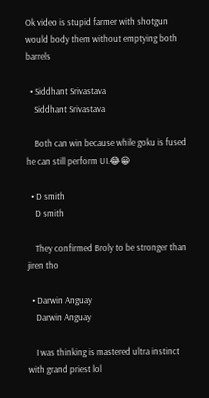Ok video is stupid farmer with shotgun would body them without emptying both barrels

  • Siddhant Srivastava
    Siddhant Srivastava

    Both can win because while goku is fused he can still perform UI.😂😀

  • D smith
    D smith

    They confirmed Broly to be stronger than jiren tho

  • Darwin Anguay
    Darwin Anguay

    I was thinking is mastered ultra instinct with grand priest lol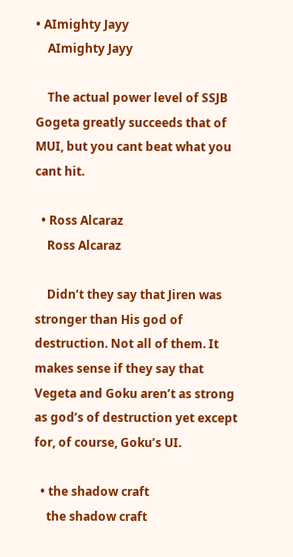• AImighty Jayy
    AImighty Jayy

    The actual power level of SSJB Gogeta greatly succeeds that of MUI, but you cant beat what you cant hit.

  • Ross Alcaraz
    Ross Alcaraz

    Didn’t they say that Jiren was stronger than His god of destruction. Not all of them. It makes sense if they say that Vegeta and Goku aren’t as strong as god’s of destruction yet except for, of course, Goku’s UI.

  • the shadow craft
    the shadow craft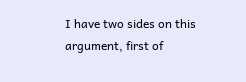I have two sides on this argument, first of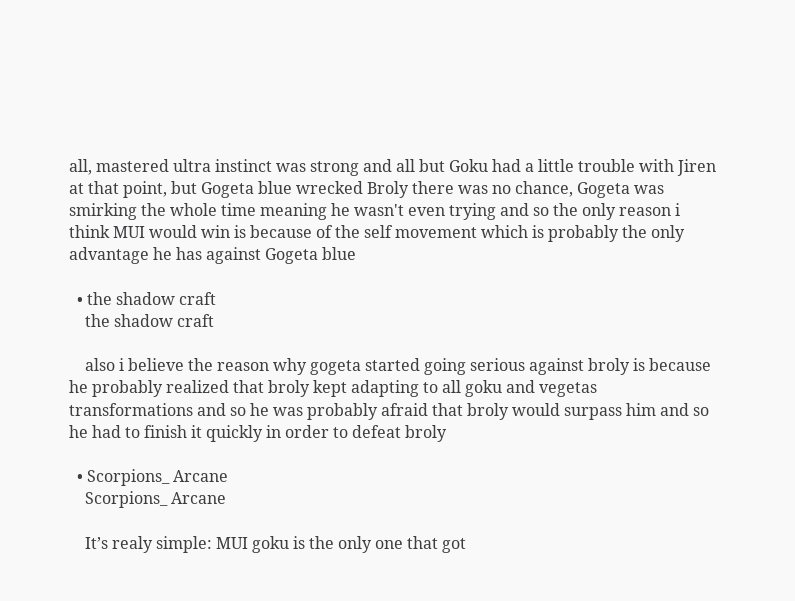all, mastered ultra instinct was strong and all but Goku had a little trouble with Jiren at that point, but Gogeta blue wrecked Broly there was no chance, Gogeta was smirking the whole time meaning he wasn't even trying and so the only reason i think MUI would win is because of the self movement which is probably the only advantage he has against Gogeta blue

  • the shadow craft
    the shadow craft

    also i believe the reason why gogeta started going serious against broly is because he probably realized that broly kept adapting to all goku and vegetas transformations and so he was probably afraid that broly would surpass him and so he had to finish it quickly in order to defeat broly

  • Scorpions_ Arcane
    Scorpions_ Arcane

    It’s realy simple: MUI goku is the only one that got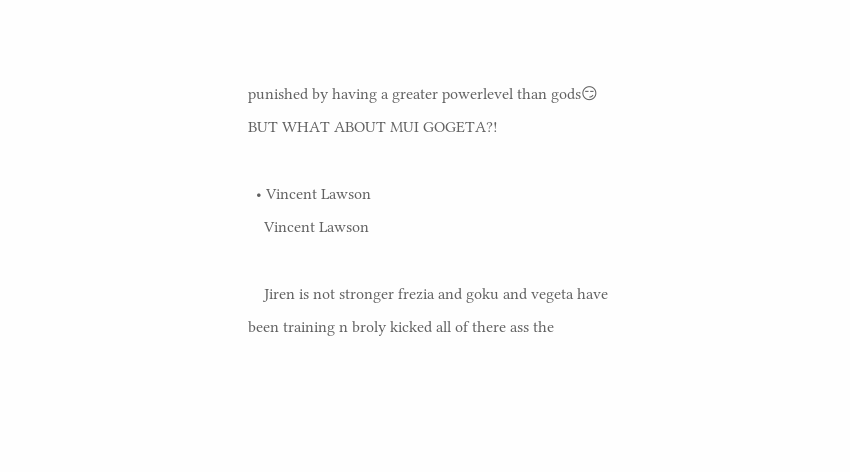punished by having a greater powerlevel than gods😏 BUT WHAT ABOUT MUI GOGETA?!

  • Vincent Lawson
    Vincent Lawson

    Jiren is not stronger frezia and goku and vegeta have been training n broly kicked all of there ass the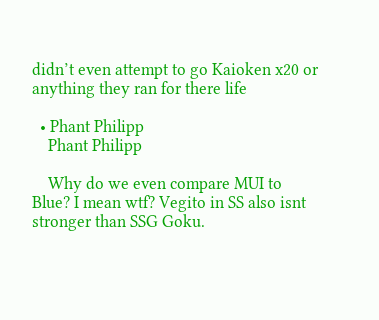didn’t even attempt to go Kaioken x20 or anything they ran for there life

  • Phant Philipp
    Phant Philipp

    Why do we even compare MUI to Blue? I mean wtf? Vegito in SS also isnt stronger than SSG Goku.